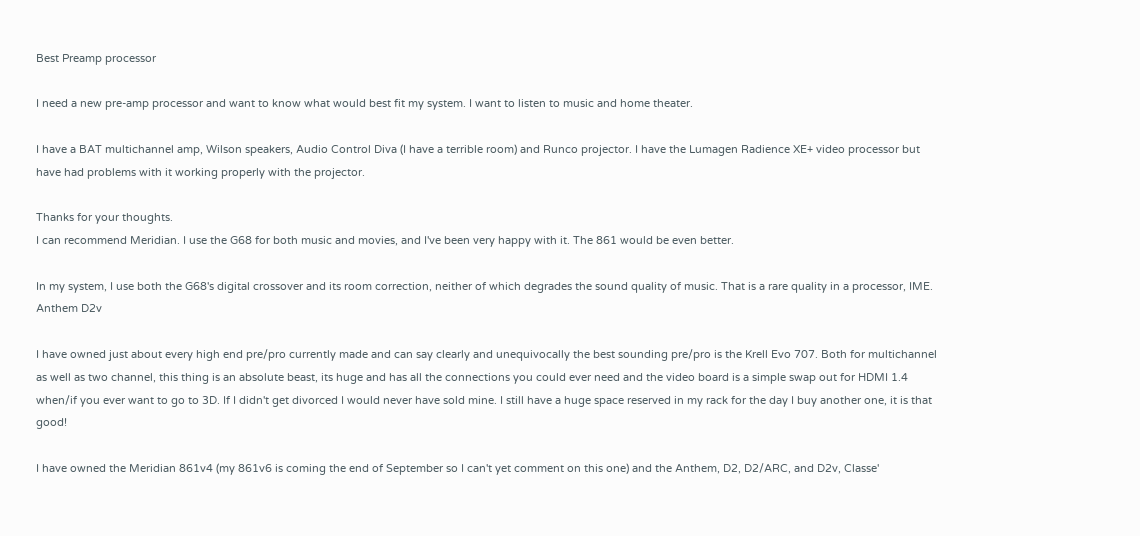Best Preamp processor

I need a new pre-amp processor and want to know what would best fit my system. I want to listen to music and home theater.

I have a BAT multichannel amp, Wilson speakers, Audio Control Diva (I have a terrible room) and Runco projector. I have the Lumagen Radience XE+ video processor but have had problems with it working properly with the projector.

Thanks for your thoughts.
I can recommend Meridian. I use the G68 for both music and movies, and I've been very happy with it. The 861 would be even better.

In my system, I use both the G68's digital crossover and its room correction, neither of which degrades the sound quality of music. That is a rare quality in a processor, IME.
Anthem D2v

I have owned just about every high end pre/pro currently made and can say clearly and unequivocally the best sounding pre/pro is the Krell Evo 707. Both for multichannel as well as two channel, this thing is an absolute beast, its huge and has all the connections you could ever need and the video board is a simple swap out for HDMI 1.4 when/if you ever want to go to 3D. If I didn't get divorced I would never have sold mine. I still have a huge space reserved in my rack for the day I buy another one, it is that good!

I have owned the Meridian 861v4 (my 861v6 is coming the end of September so I can't yet comment on this one) and the Anthem, D2, D2/ARC, and D2v, Classe'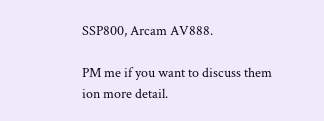SSP800, Arcam AV888.

PM me if you want to discuss them ion more detail.